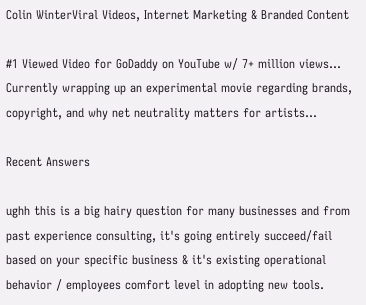Colin WinterViral Videos, Internet Marketing & Branded Content

#1 Viewed Video for GoDaddy on YouTube w/ 7+ million views... Currently wrapping up an experimental movie regarding brands, copyright, and why net neutrality matters for artists...

Recent Answers

ughh this is a big hairy question for many businesses and from past experience consulting, it's going entirely succeed/fail based on your specific business & it's existing operational behavior / employees comfort level in adopting new tools.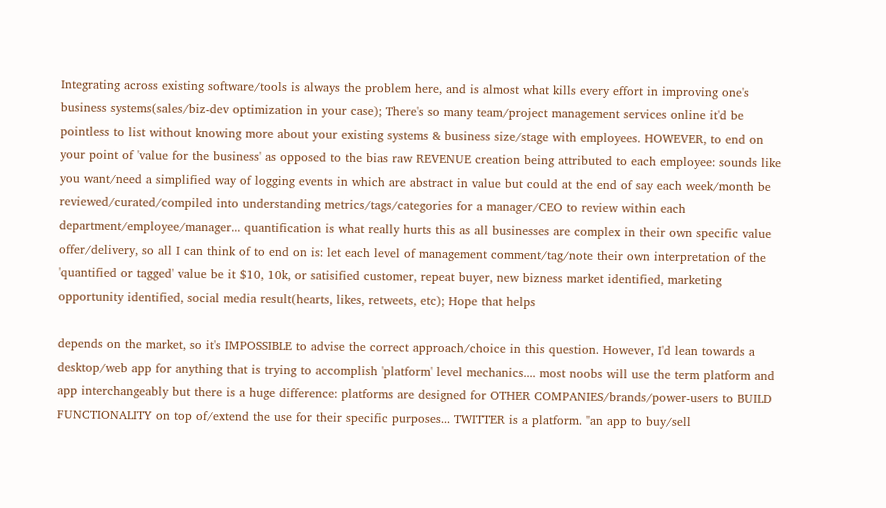Integrating across existing software/tools is always the problem here, and is almost what kills every effort in improving one's business systems(sales/biz-dev optimization in your case); There's so many team/project management services online it'd be pointless to list without knowing more about your existing systems & business size/stage with employees. HOWEVER, to end on your point of 'value for the business' as opposed to the bias raw REVENUE creation being attributed to each employee: sounds like you want/need a simplified way of logging events in which are abstract in value but could at the end of say each week/month be reviewed/curated/compiled into understanding metrics/tags/categories for a manager/CEO to review within each department/employee/manager... quantification is what really hurts this as all businesses are complex in their own specific value offer/delivery, so all I can think of to end on is: let each level of management comment/tag/note their own interpretation of the 'quantified or tagged' value be it $10, 10k, or satisified customer, repeat buyer, new bizness market identified, marketing opportunity identified, social media result(hearts, likes, retweets, etc); Hope that helps

depends on the market, so it's IMPOSSIBLE to advise the correct approach/choice in this question. However, I'd lean towards a desktop/web app for anything that is trying to accomplish 'platform' level mechanics.... most noobs will use the term platform and app interchangeably but there is a huge difference: platforms are designed for OTHER COMPANIES/brands/power-users to BUILD FUNCTIONALITY on top of/extend the use for their specific purposes... TWITTER is a platform. "an app to buy/sell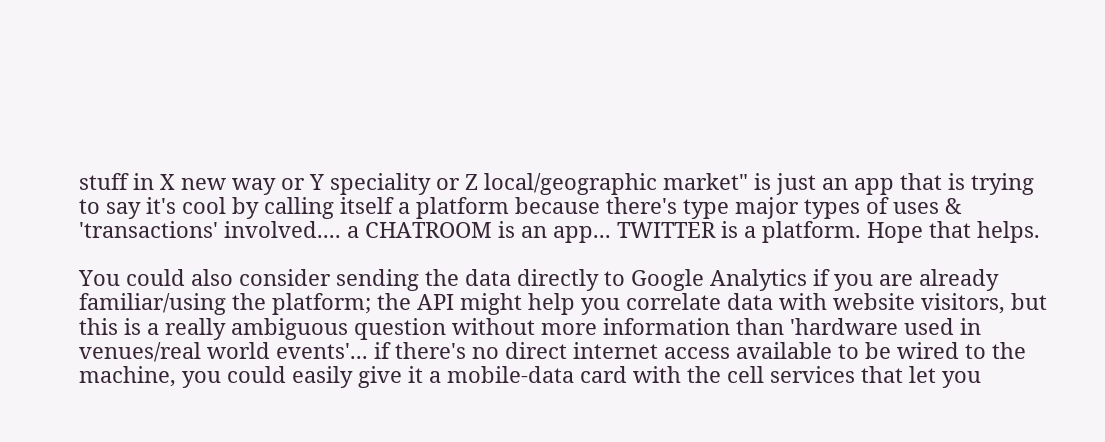stuff in X new way or Y speciality or Z local/geographic market" is just an app that is trying to say it's cool by calling itself a platform because there's type major types of uses & 'transactions' involved.... a CHATROOM is an app... TWITTER is a platform. Hope that helps.

You could also consider sending the data directly to Google Analytics if you are already familiar/using the platform; the API might help you correlate data with website visitors, but this is a really ambiguous question without more information than 'hardware used in venues/real world events'... if there's no direct internet access available to be wired to the machine, you could easily give it a mobile-data card with the cell services that let you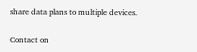share data plans to multiple devices.

Contact on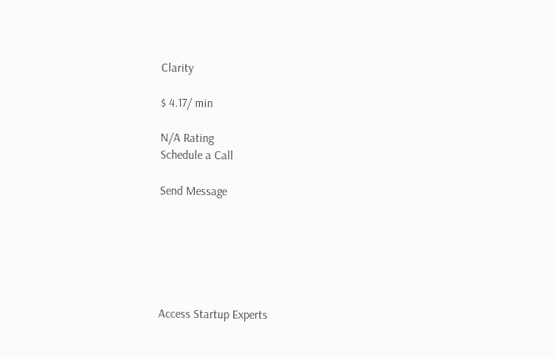Clarity

$ 4.17/ min

N/A Rating
Schedule a Call

Send Message






Access Startup Experts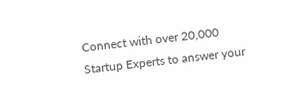Connect with over 20,000 Startup Experts to answer your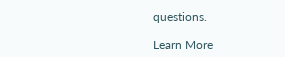questions.

Learn More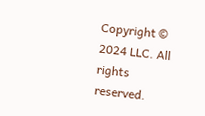Copyright © 2024 LLC. All rights reserved.